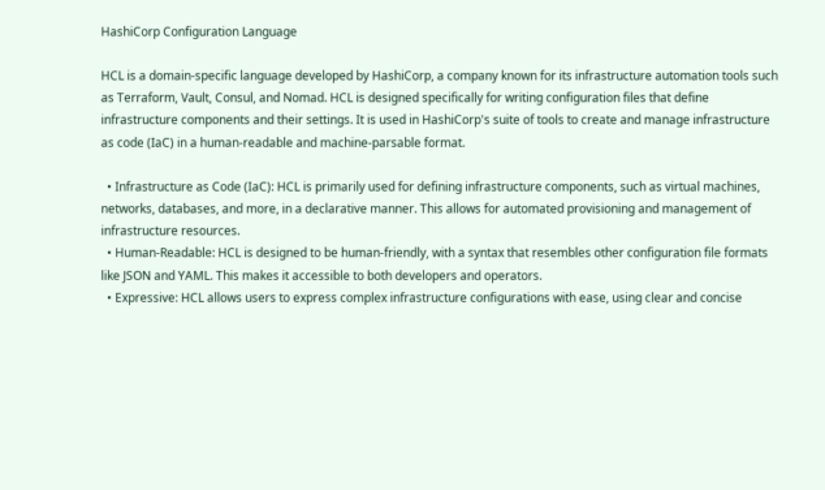HashiCorp Configuration Language

HCL is a domain-specific language developed by HashiCorp, a company known for its infrastructure automation tools such as Terraform, Vault, Consul, and Nomad. HCL is designed specifically for writing configuration files that define infrastructure components and their settings. It is used in HashiCorp's suite of tools to create and manage infrastructure as code (IaC) in a human-readable and machine-parsable format.

  • Infrastructure as Code (IaC): HCL is primarily used for defining infrastructure components, such as virtual machines, networks, databases, and more, in a declarative manner. This allows for automated provisioning and management of infrastructure resources.
  • Human-Readable: HCL is designed to be human-friendly, with a syntax that resembles other configuration file formats like JSON and YAML. This makes it accessible to both developers and operators.
  • Expressive: HCL allows users to express complex infrastructure configurations with ease, using clear and concise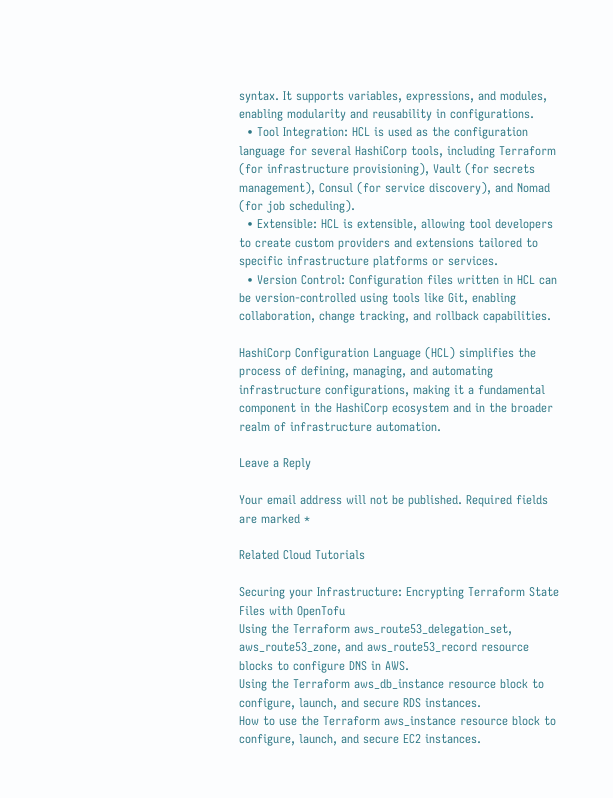syntax. It supports variables, expressions, and modules, enabling modularity and reusability in configurations.
  • Tool Integration: HCL is used as the configuration language for several HashiCorp tools, including Terraform (for infrastructure provisioning), Vault (for secrets management), Consul (for service discovery), and Nomad (for job scheduling).
  • Extensible: HCL is extensible, allowing tool developers to create custom providers and extensions tailored to specific infrastructure platforms or services.
  • Version Control: Configuration files written in HCL can be version-controlled using tools like Git, enabling collaboration, change tracking, and rollback capabilities.

HashiCorp Configuration Language (HCL) simplifies the process of defining, managing, and automating infrastructure configurations, making it a fundamental component in the HashiCorp ecosystem and in the broader realm of infrastructure automation.

Leave a Reply

Your email address will not be published. Required fields are marked *

Related Cloud Tutorials

Securing your Infrastructure: Encrypting Terraform State Files with OpenTofu
Using the Terraform aws_route53_delegation_set, aws_route53_zone, and aws_route53_record resource blocks to configure DNS in AWS.
Using the Terraform aws_db_instance resource block to configure, launch, and secure RDS instances.
How to use the Terraform aws_instance resource block to configure, launch, and secure EC2 instances.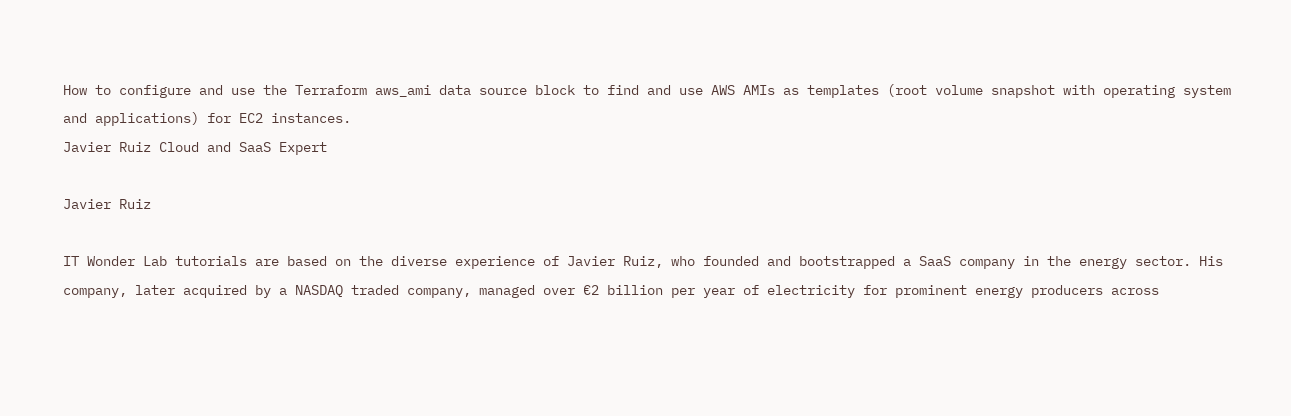How to configure and use the Terraform aws_ami data source block to find and use AWS AMIs as templates (root volume snapshot with operating system and applications) for EC2 instances.
Javier Ruiz Cloud and SaaS Expert

Javier Ruiz

IT Wonder Lab tutorials are based on the diverse experience of Javier Ruiz, who founded and bootstrapped a SaaS company in the energy sector. His company, later acquired by a NASDAQ traded company, managed over €2 billion per year of electricity for prominent energy producers across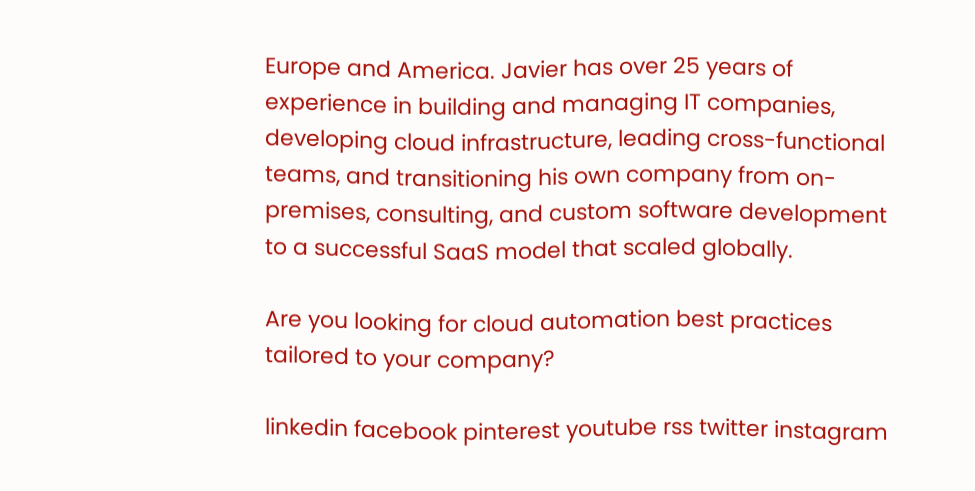Europe and America. Javier has over 25 years of experience in building and managing IT companies, developing cloud infrastructure, leading cross-functional teams, and transitioning his own company from on-premises, consulting, and custom software development to a successful SaaS model that scaled globally.

Are you looking for cloud automation best practices tailored to your company?

linkedin facebook pinterest youtube rss twitter instagram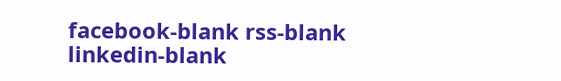facebook-blank rss-blank linkedin-blank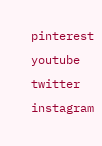pinterest youtube twitter instagram